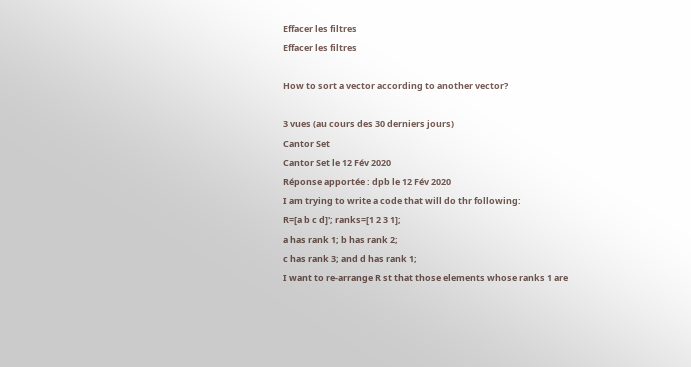Effacer les filtres
Effacer les filtres

How to sort a vector according to another vector?

3 vues (au cours des 30 derniers jours)
Cantor Set
Cantor Set le 12 Fév 2020
Réponse apportée : dpb le 12 Fév 2020
I am trying to write a code that will do thr following:
R=[a b c d]'; ranks=[1 2 3 1];
a has rank 1; b has rank 2;
c has rank 3; and d has rank 1;
I want to re-arrange R st that those elements whose ranks 1 are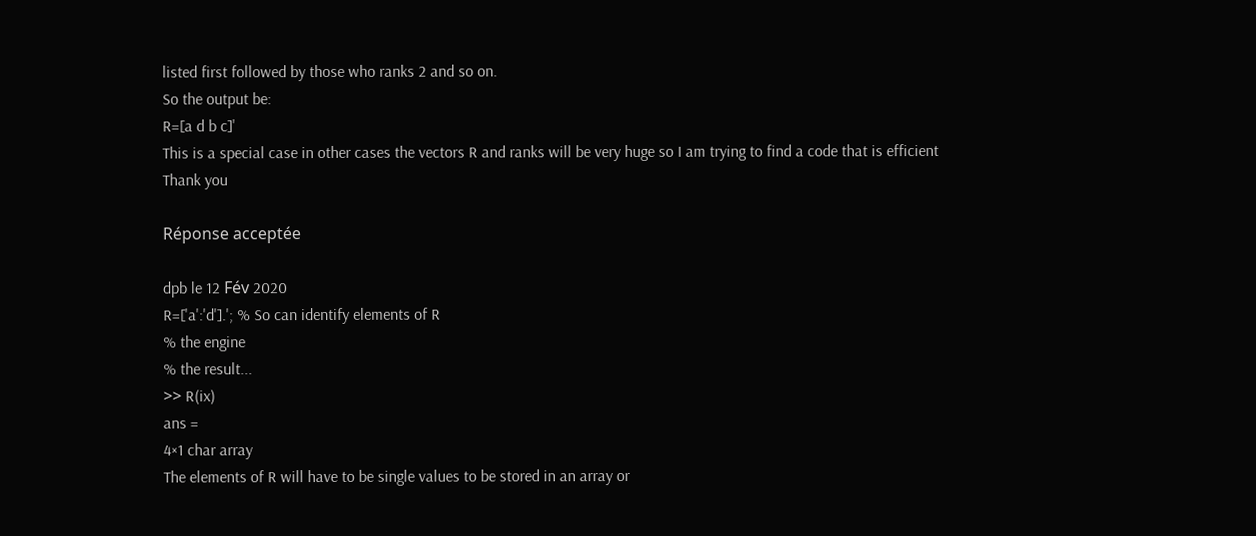listed first followed by those who ranks 2 and so on.
So the output be:
R=[a d b c]'
This is a special case in other cases the vectors R and ranks will be very huge so I am trying to find a code that is efficient
Thank you

Réponse acceptée

dpb le 12 Fév 2020
R=['a':'d'].'; % So can identify elements of R
% the engine
% the result...
>> R(ix)
ans =
4×1 char array
The elements of R will have to be single values to be stored in an array or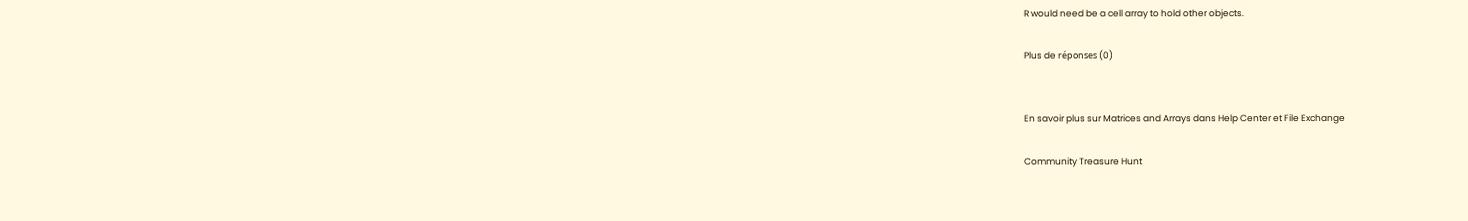R would need be a cell array to hold other objects.

Plus de réponses (0)


En savoir plus sur Matrices and Arrays dans Help Center et File Exchange

Community Treasure Hunt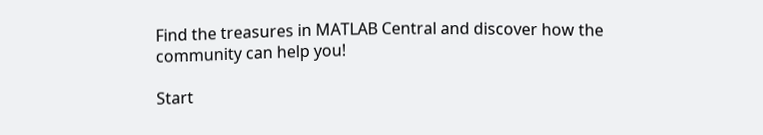Find the treasures in MATLAB Central and discover how the community can help you!

Start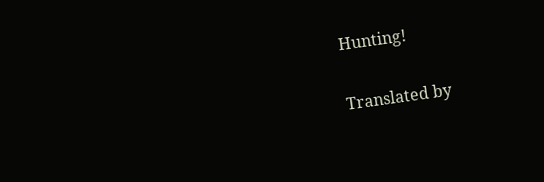Hunting!

Translated by